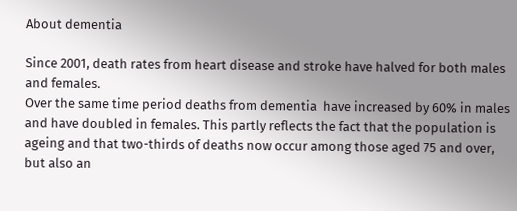About dementia

Since 2001, death rates from heart disease and stroke have halved for both males and females.
Over the same time period deaths from dementia  have increased by 60% in males and have doubled in females. This partly reflects the fact that the population is ageing and that two-thirds of deaths now occur among those aged 75 and over, but also an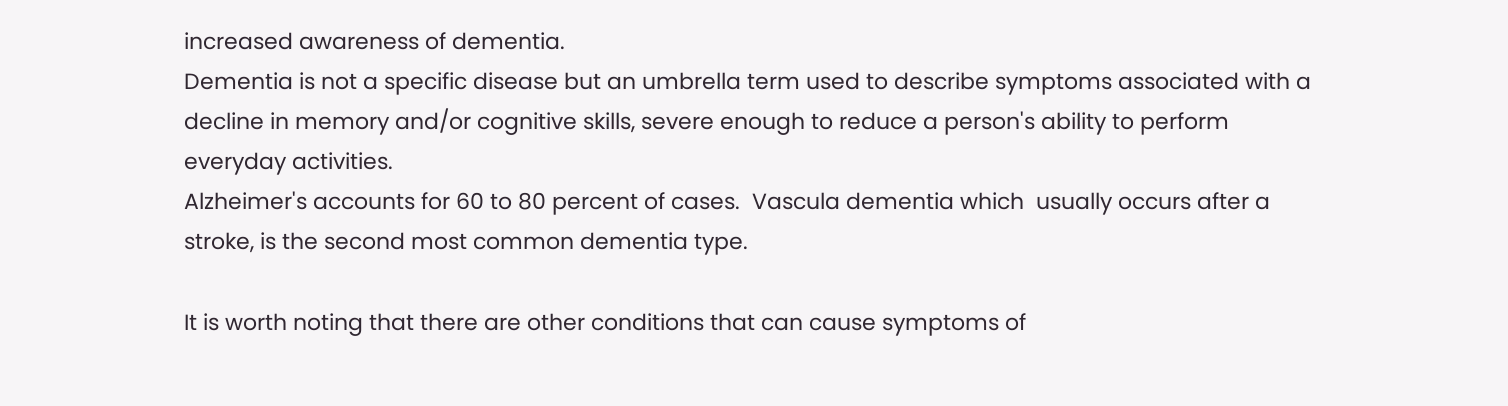increased awareness of dementia.
Dementia is not a specific disease but an umbrella term used to describe symptoms associated with a decline in memory and/or cognitive skills, severe enough to reduce a person's ability to perform everyday activities.
Alzheimer's accounts for 60 to 80 percent of cases.  Vascula dementia which  usually occurs after a stroke, is the second most common dementia type.

It is worth noting that there are other conditions that can cause symptoms of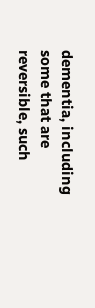dementia, including some that are reversible, such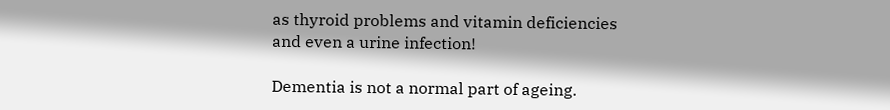as thyroid problems and vitamin deficiencies and even a urine infection!

Dementia is not a normal part of ageing.